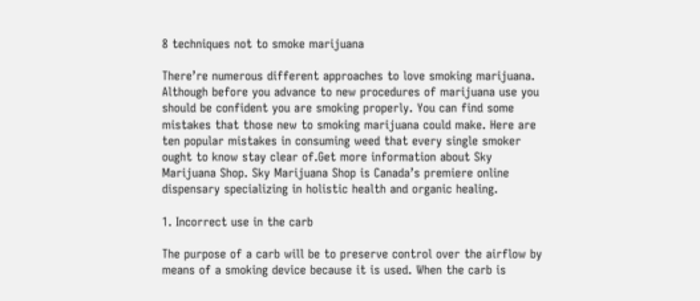8 techniques not to smoke marijuana

There’re numerous different approaches to love smoking marijuana. Although before you advance to new procedures of marijuana use you should be confident you are smoking properly. You can find some mistakes that those new to smoking marijuana could make. Here are ten popular mistakes in consuming weed that every single smoker ought to know stay clear of.Get more information about Sky Marijuana Shop. Sky Marijuana Shop is Canada’s premiere online dispensary specializing in holistic health and organic healing.

1. Incorrect use in the carb

The purpose of a carb will be to preserve control over the airflow by means of a smoking device because it is used. When the carb is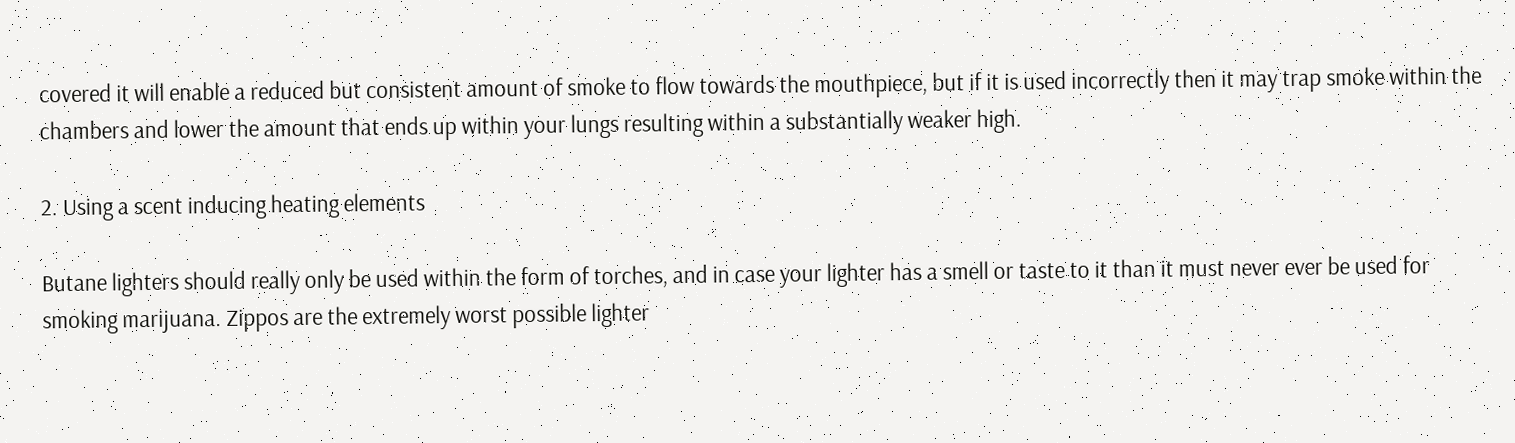covered it will enable a reduced but consistent amount of smoke to flow towards the mouthpiece, but if it is used incorrectly then it may trap smoke within the chambers and lower the amount that ends up within your lungs resulting within a substantially weaker high.

2. Using a scent inducing heating elements

Butane lighters should really only be used within the form of torches, and in case your lighter has a smell or taste to it than it must never ever be used for smoking marijuana. Zippos are the extremely worst possible lighter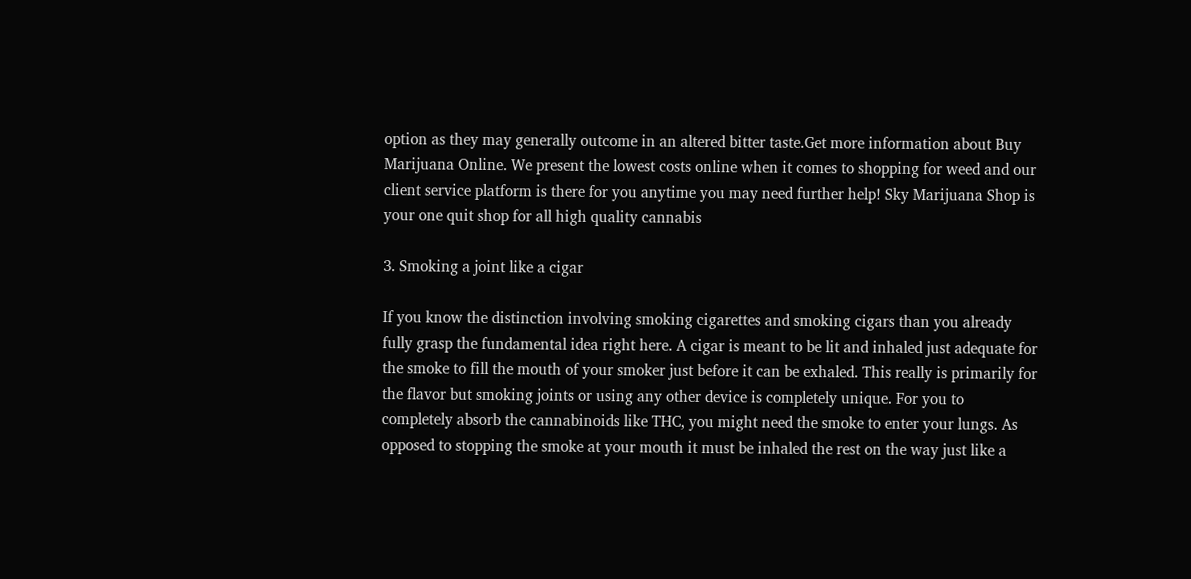option as they may generally outcome in an altered bitter taste.Get more information about Buy Marijuana Online. We present the lowest costs online when it comes to shopping for weed and our client service platform is there for you anytime you may need further help! Sky Marijuana Shop is your one quit shop for all high quality cannabis

3. Smoking a joint like a cigar

If you know the distinction involving smoking cigarettes and smoking cigars than you already fully grasp the fundamental idea right here. A cigar is meant to be lit and inhaled just adequate for the smoke to fill the mouth of your smoker just before it can be exhaled. This really is primarily for the flavor but smoking joints or using any other device is completely unique. For you to completely absorb the cannabinoids like THC, you might need the smoke to enter your lungs. As opposed to stopping the smoke at your mouth it must be inhaled the rest on the way just like a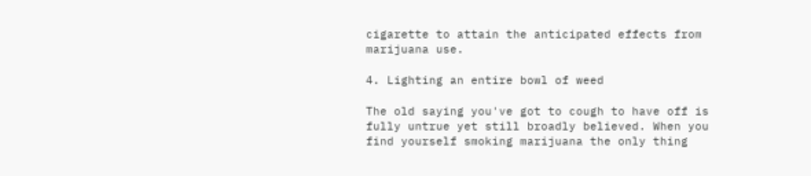cigarette to attain the anticipated effects from marijuana use.

4. Lighting an entire bowl of weed

The old saying you've got to cough to have off is fully untrue yet still broadly believed. When you find yourself smoking marijuana the only thing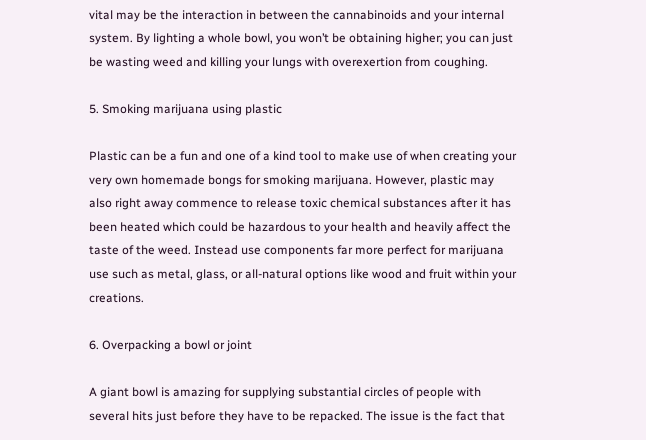vital may be the interaction in between the cannabinoids and your internal system. By lighting a whole bowl, you won’t be obtaining higher; you can just be wasting weed and killing your lungs with overexertion from coughing.

5. Smoking marijuana using plastic

Plastic can be a fun and one of a kind tool to make use of when creating your very own homemade bongs for smoking marijuana. However, plastic may also right away commence to release toxic chemical substances after it has been heated which could be hazardous to your health and heavily affect the taste of the weed. Instead use components far more perfect for marijuana use such as metal, glass, or all-natural options like wood and fruit within your creations.

6. Overpacking a bowl or joint

A giant bowl is amazing for supplying substantial circles of people with several hits just before they have to be repacked. The issue is the fact that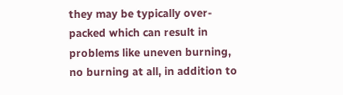they may be typically over-packed which can result in problems like uneven burning, no burning at all, in addition to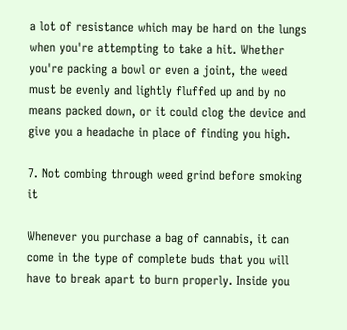a lot of resistance which may be hard on the lungs when you're attempting to take a hit. Whether you're packing a bowl or even a joint, the weed must be evenly and lightly fluffed up and by no means packed down, or it could clog the device and give you a headache in place of finding you high.

7. Not combing through weed grind before smoking it

Whenever you purchase a bag of cannabis, it can come in the type of complete buds that you will have to break apart to burn properly. Inside you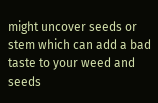might uncover seeds or stem which can add a bad taste to your weed and seeds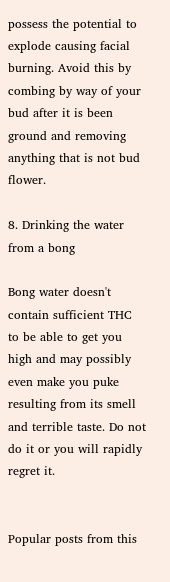possess the potential to explode causing facial burning. Avoid this by combing by way of your bud after it is been ground and removing anything that is not bud flower.

8. Drinking the water from a bong

Bong water doesn't contain sufficient THC to be able to get you high and may possibly even make you puke resulting from its smell and terrible taste. Do not do it or you will rapidly regret it.


Popular posts from this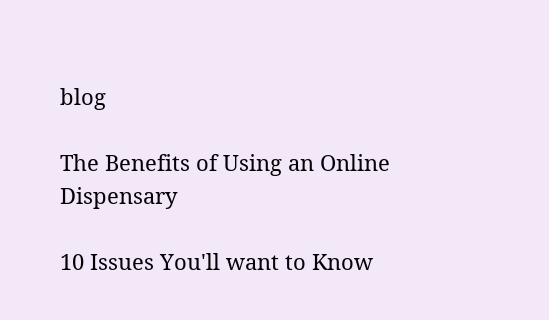blog

The Benefits of Using an Online Dispensary

10 Issues You'll want to Know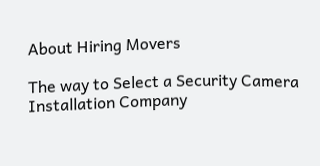About Hiring Movers

The way to Select a Security Camera Installation Company